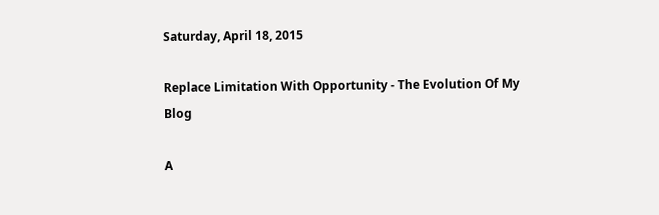Saturday, April 18, 2015

Replace Limitation With Opportunity - The Evolution Of My Blog

A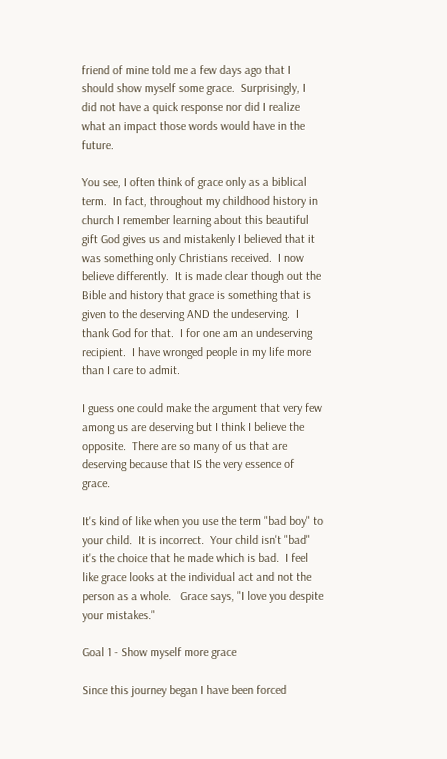friend of mine told me a few days ago that I should show myself some grace.  Surprisingly, I did not have a quick response nor did I realize what an impact those words would have in the future.

You see, I often think of grace only as a biblical term.  In fact, throughout my childhood history in church I remember learning about this beautiful gift God gives us and mistakenly I believed that it was something only Christians received.  I now believe differently.  It is made clear though out the Bible and history that grace is something that is given to the deserving AND the undeserving.  I thank God for that.  I for one am an undeserving recipient.  I have wronged people in my life more than I care to admit.

I guess one could make the argument that very few among us are deserving but I think I believe the opposite.  There are so many of us that are deserving because that IS the very essence of grace.

It's kind of like when you use the term "bad boy" to your child.  It is incorrect.  Your child isn't "bad" it's the choice that he made which is bad.  I feel like grace looks at the individual act and not the person as a whole.   Grace says, "I love you despite your mistakes."

Goal 1 - Show myself more grace

Since this journey began I have been forced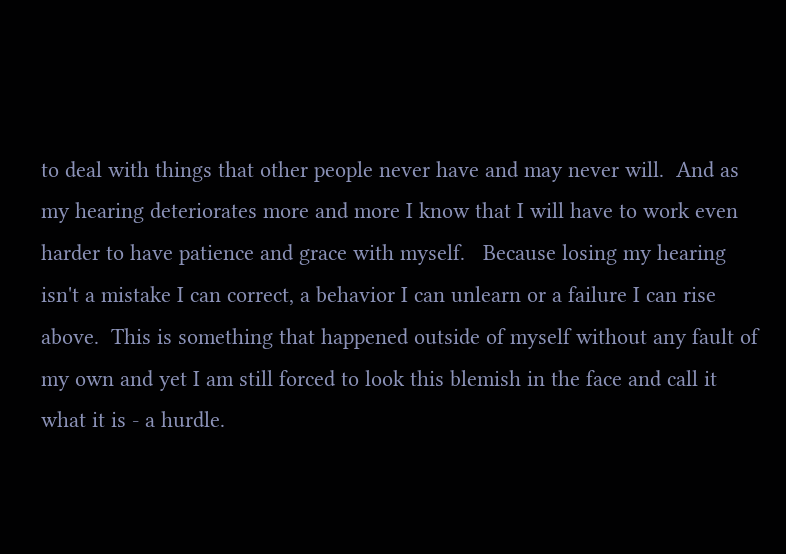to deal with things that other people never have and may never will.  And as my hearing deteriorates more and more I know that I will have to work even harder to have patience and grace with myself.   Because losing my hearing isn't a mistake I can correct, a behavior I can unlearn or a failure I can rise above.  This is something that happened outside of myself without any fault of my own and yet I am still forced to look this blemish in the face and call it what it is - a hurdle.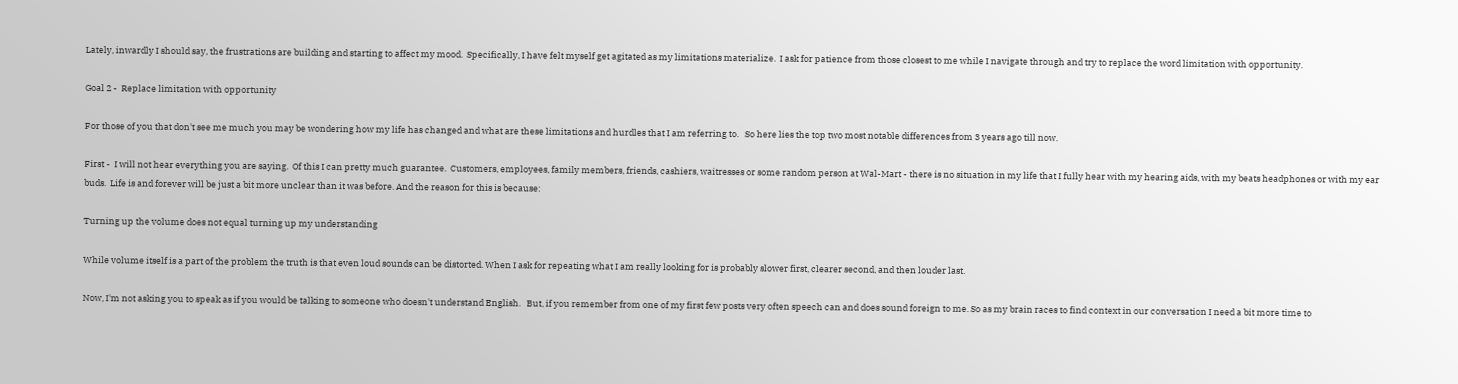Lately, inwardly I should say, the frustrations are building and starting to affect my mood.  Specifically, I have felt myself get agitated as my limitations materialize.  I ask for patience from those closest to me while I navigate through and try to replace the word limitation with opportunity.

Goal 2 -  Replace limitation with opportunity

For those of you that don't see me much you may be wondering how my life has changed and what are these limitations and hurdles that I am referring to.   So here lies the top two most notable differences from 3 years ago till now.

First -  I will not hear everything you are saying.  Of this I can pretty much guarantee.  Customers, employees, family members, friends, cashiers, waitresses or some random person at Wal-Mart - there is no situation in my life that I fully hear with my hearing aids, with my beats headphones or with my ear buds.  Life is and forever will be just a bit more unclear than it was before. And the reason for this is because:

Turning up the volume does not equal turning up my understanding

While volume itself is a part of the problem the truth is that even loud sounds can be distorted. When I ask for repeating what I am really looking for is probably slower first, clearer second, and then louder last.

Now, I'm not asking you to speak as if you would be talking to someone who doesn't understand English.   But, if you remember from one of my first few posts very often speech can and does sound foreign to me. So as my brain races to find context in our conversation I need a bit more time to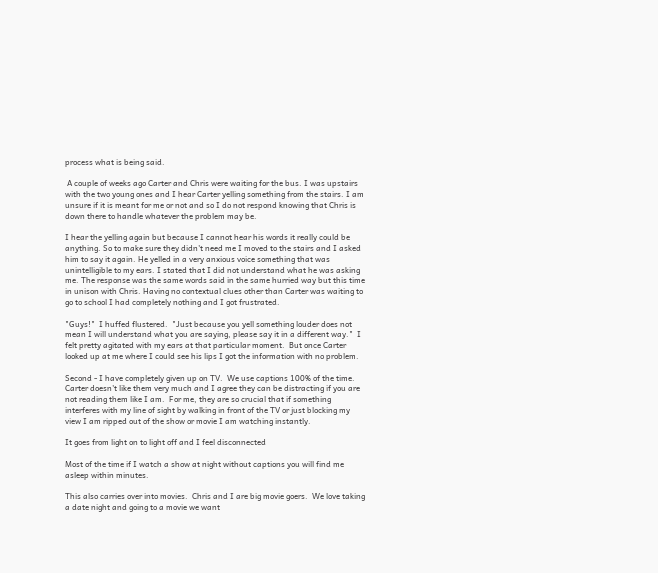process what is being said.

 A couple of weeks ago Carter and Chris were waiting for the bus. I was upstairs with the two young ones and I hear Carter yelling something from the stairs. I am unsure if it is meant for me or not and so I do not respond knowing that Chris is down there to handle whatever the problem may be.

I hear the yelling again but because I cannot hear his words it really could be anything. So to make sure they didn't need me I moved to the stairs and I asked him to say it again. He yelled in a very anxious voice something that was unintelligible to my ears. I stated that I did not understand what he was asking me. The response was the same words said in the same hurried way but this time in unison with Chris. Having no contextual clues other than Carter was waiting to go to school I had completely nothing and I got frustrated.

"Guys!"  I huffed flustered.  "Just because you yell something louder does not mean I will understand what you are saying, please say it in a different way."  I felt pretty agitated with my ears at that particular moment.  But once Carter looked up at me where I could see his lips I got the information with no problem.

Second - I have completely given up on TV.  We use captions 100% of the time.   Carter doesn't like them very much and I agree they can be distracting if you are not reading them like I am.  For me, they are so crucial that if something interferes with my line of sight by walking in front of the TV or just blocking my view I am ripped out of the show or movie I am watching instantly.

It goes from light on to light off and I feel disconnected

Most of the time if I watch a show at night without captions you will find me asleep within minutes.

This also carries over into movies.  Chris and I are big movie goers.  We love taking a date night and going to a movie we want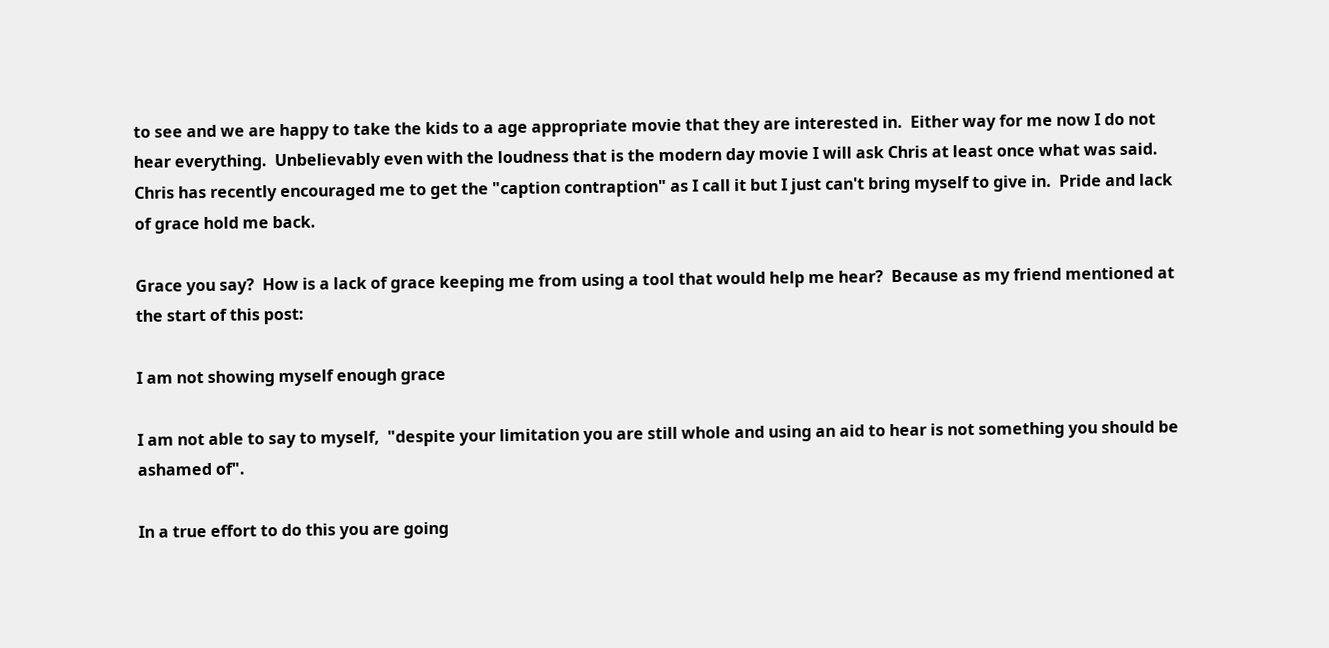to see and we are happy to take the kids to a age appropriate movie that they are interested in.  Either way for me now I do not hear everything.  Unbelievably even with the loudness that is the modern day movie I will ask Chris at least once what was said.  Chris has recently encouraged me to get the "caption contraption" as I call it but I just can't bring myself to give in.  Pride and lack of grace hold me back.

Grace you say?  How is a lack of grace keeping me from using a tool that would help me hear?  Because as my friend mentioned at the start of this post:

I am not showing myself enough grace

I am not able to say to myself,  "despite your limitation you are still whole and using an aid to hear is not something you should be ashamed of".

In a true effort to do this you are going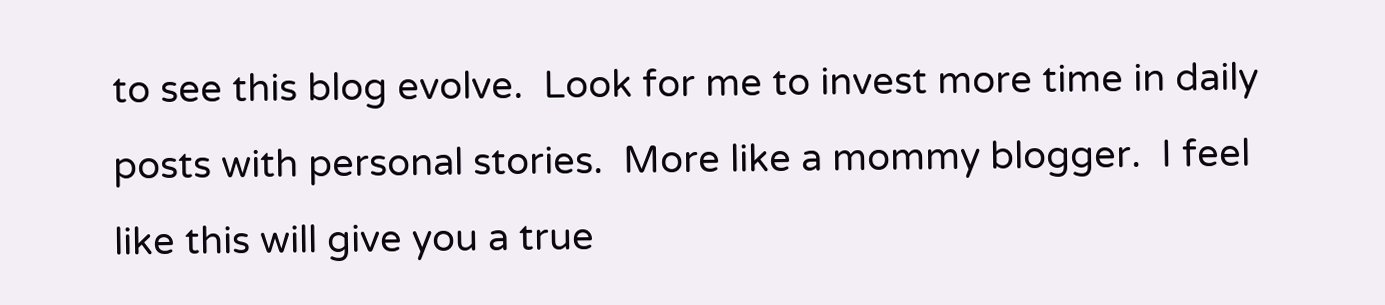to see this blog evolve.  Look for me to invest more time in daily posts with personal stories.  More like a mommy blogger.  I feel like this will give you a true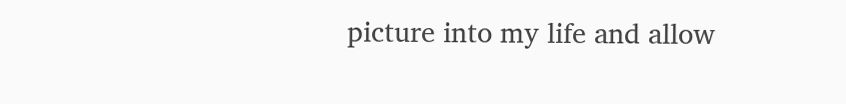picture into my life and allow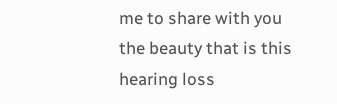me to share with you the beauty that is this hearing loss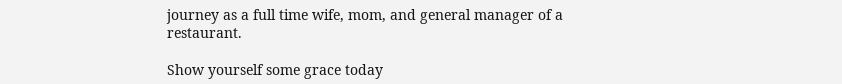journey as a full time wife, mom, and general manager of a restaurant.

Show yourself some grace today